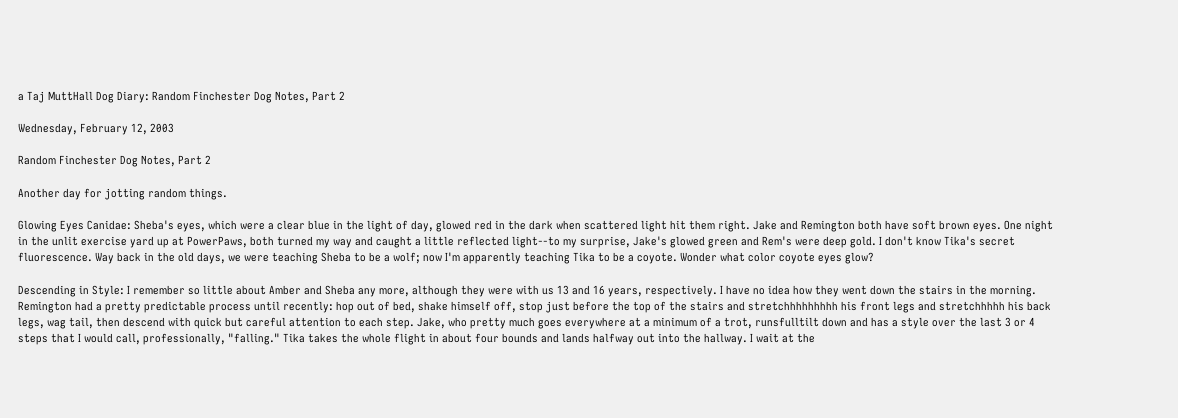a Taj MuttHall Dog Diary: Random Finchester Dog Notes, Part 2

Wednesday, February 12, 2003

Random Finchester Dog Notes, Part 2

Another day for jotting random things.

Glowing Eyes Canidae: Sheba's eyes, which were a clear blue in the light of day, glowed red in the dark when scattered light hit them right. Jake and Remington both have soft brown eyes. One night in the unlit exercise yard up at PowerPaws, both turned my way and caught a little reflected light--to my surprise, Jake's glowed green and Rem's were deep gold. I don't know Tika's secret fluorescence. Way back in the old days, we were teaching Sheba to be a wolf; now I'm apparently teaching Tika to be a coyote. Wonder what color coyote eyes glow?

Descending in Style: I remember so little about Amber and Sheba any more, although they were with us 13 and 16 years, respectively. I have no idea how they went down the stairs in the morning. Remington had a pretty predictable process until recently: hop out of bed, shake himself off, stop just before the top of the stairs and stretchhhhhhhhh his front legs and stretchhhhh his back legs, wag tail, then descend with quick but careful attention to each step. Jake, who pretty much goes everywhere at a minimum of a trot, runsfulltilt down and has a style over the last 3 or 4 steps that I would call, professionally, "falling." Tika takes the whole flight in about four bounds and lands halfway out into the hallway. I wait at the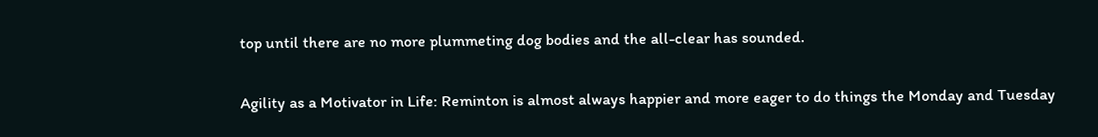top until there are no more plummeting dog bodies and the all-clear has sounded.

Agility as a Motivator in Life: Reminton is almost always happier and more eager to do things the Monday and Tuesday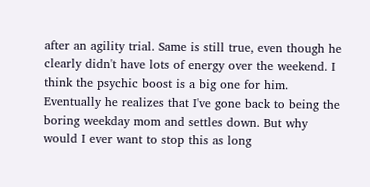after an agility trial. Same is still true, even though he clearly didn't have lots of energy over the weekend. I think the psychic boost is a big one for him. Eventually he realizes that I've gone back to being the boring weekday mom and settles down. But why would I ever want to stop this as long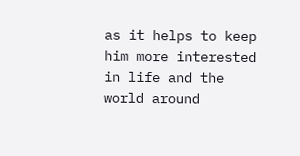as it helps to keep him more interested in life and the world around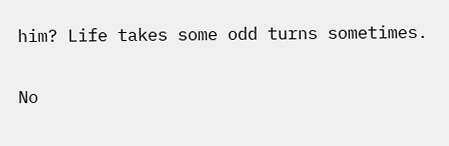him? Life takes some odd turns sometimes.

No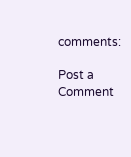comments:

Post a Comment